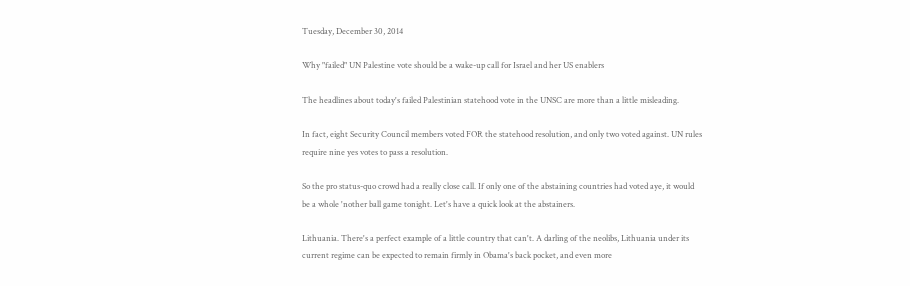Tuesday, December 30, 2014

Why "failed" UN Palestine vote should be a wake-up call for Israel and her US enablers

The headlines about today's failed Palestinian statehood vote in the UNSC are more than a little misleading.

In fact, eight Security Council members voted FOR the statehood resolution, and only two voted against. UN rules require nine yes votes to pass a resolution.

So the pro status-quo crowd had a really close call. If only one of the abstaining countries had voted aye, it would be a whole 'nother ball game tonight. Let's have a quick look at the abstainers.

Lithuania. There's a perfect example of a little country that can't. A darling of the neolibs, Lithuania under its current regime can be expected to remain firmly in Obama's back pocket, and even more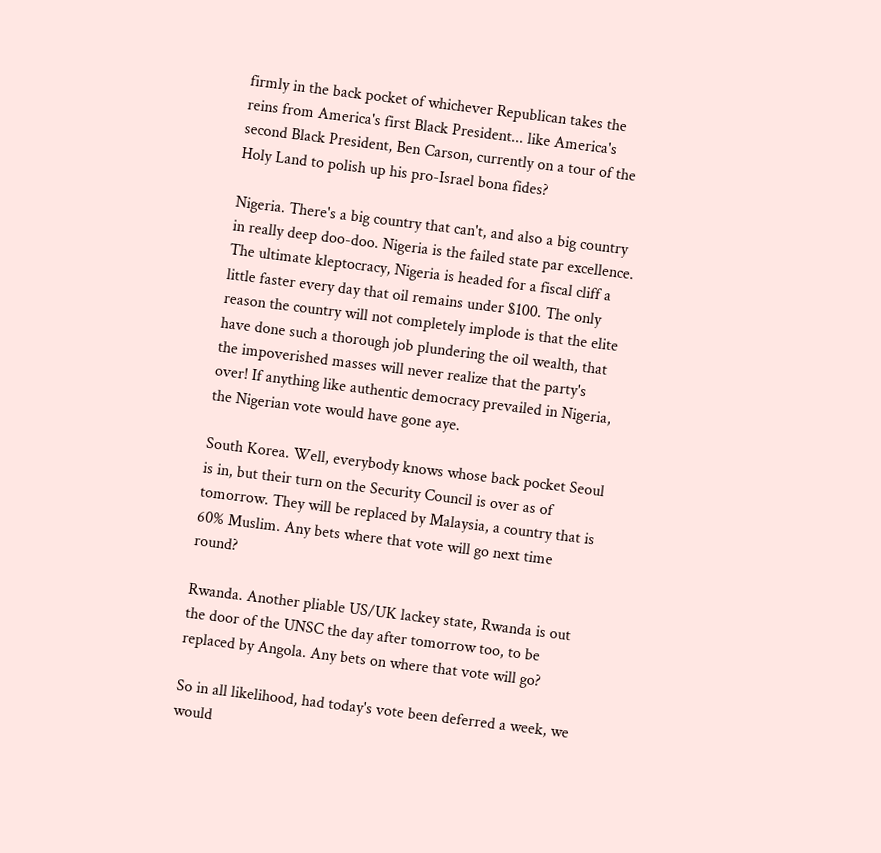firmly in the back pocket of whichever Republican takes the reins from America's first Black President... like America's second Black President, Ben Carson, currently on a tour of the Holy Land to polish up his pro-Israel bona fides?

Nigeria. There's a big country that can't, and also a big country in really deep doo-doo. Nigeria is the failed state par excellence. The ultimate kleptocracy, Nigeria is headed for a fiscal cliff a little faster every day that oil remains under $100. The only reason the country will not completely implode is that the elite have done such a thorough job plundering the oil wealth, that the impoverished masses will never realize that the party's over! If anything like authentic democracy prevailed in Nigeria, the Nigerian vote would have gone aye.

South Korea. Well, everybody knows whose back pocket Seoul is in, but their turn on the Security Council is over as of tomorrow. They will be replaced by Malaysia, a country that is 60% Muslim. Any bets where that vote will go next time round?

Rwanda. Another pliable US/UK lackey state, Rwanda is out the door of the UNSC the day after tomorrow too, to be replaced by Angola. Any bets on where that vote will go?

So in all likelihood, had today's vote been deferred a week, we would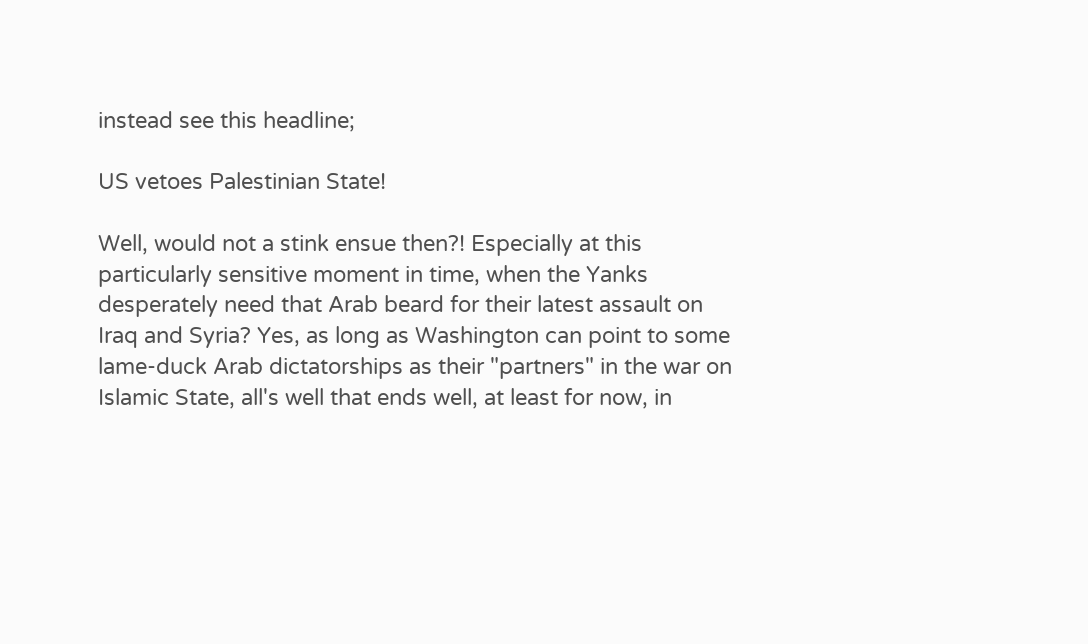instead see this headline;

US vetoes Palestinian State!

Well, would not a stink ensue then?! Especially at this particularly sensitive moment in time, when the Yanks desperately need that Arab beard for their latest assault on Iraq and Syria? Yes, as long as Washington can point to some lame-duck Arab dictatorships as their "partners" in the war on Islamic State, all's well that ends well, at least for now, in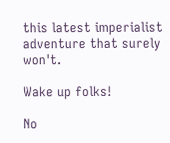this latest imperialist adventure that surely won't.

Wake up folks!

No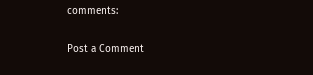comments:

Post a Comment